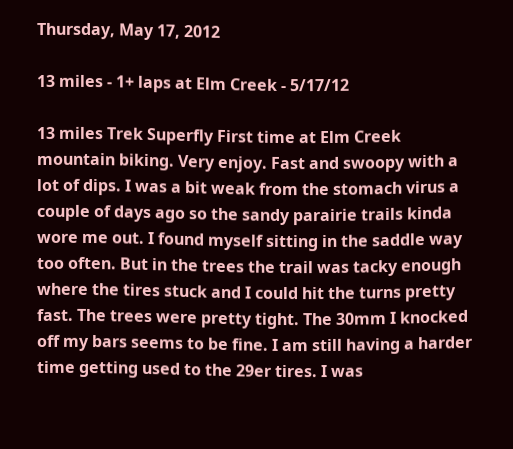Thursday, May 17, 2012

13 miles - 1+ laps at Elm Creek - 5/17/12

13 miles Trek Superfly First time at Elm Creek mountain biking. Very enjoy. Fast and swoopy with a lot of dips. I was a bit weak from the stomach virus a couple of days ago so the sandy parairie trails kinda wore me out. I found myself sitting in the saddle way too often. But in the trees the trail was tacky enough where the tires stuck and I could hit the turns pretty fast. The trees were pretty tight. The 30mm I knocked off my bars seems to be fine. I am still having a harder time getting used to the 29er tires. I was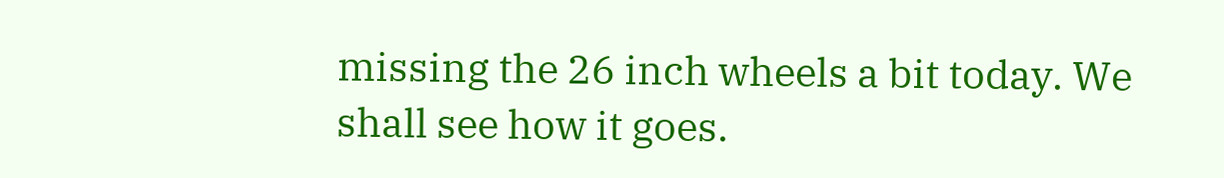missing the 26 inch wheels a bit today. We shall see how it goes.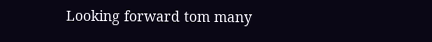Looking forward tom many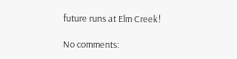future runs at Elm Creek!

No comments: